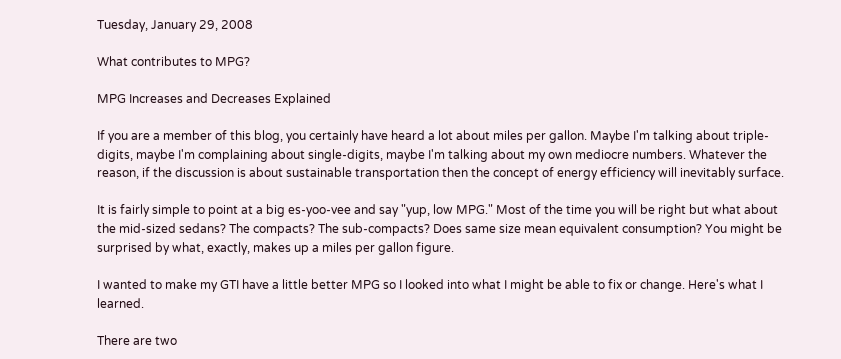Tuesday, January 29, 2008

What contributes to MPG?

MPG Increases and Decreases Explained

If you are a member of this blog, you certainly have heard a lot about miles per gallon. Maybe I'm talking about triple-digits, maybe I'm complaining about single-digits, maybe I'm talking about my own mediocre numbers. Whatever the reason, if the discussion is about sustainable transportation then the concept of energy efficiency will inevitably surface.

It is fairly simple to point at a big es-yoo-vee and say "yup, low MPG." Most of the time you will be right but what about the mid-sized sedans? The compacts? The sub-compacts? Does same size mean equivalent consumption? You might be surprised by what, exactly, makes up a miles per gallon figure.

I wanted to make my GTI have a little better MPG so I looked into what I might be able to fix or change. Here's what I learned.

There are two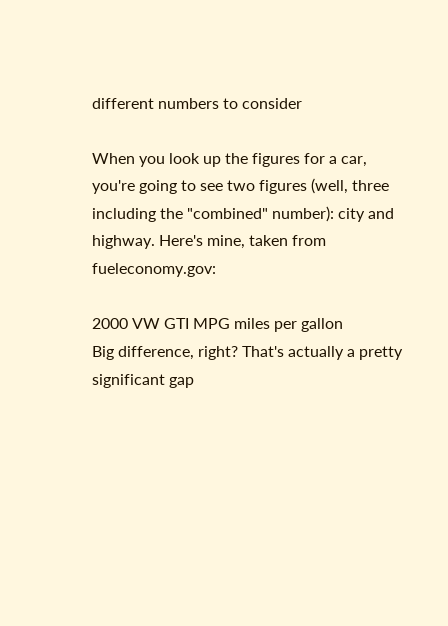different numbers to consider

When you look up the figures for a car, you're going to see two figures (well, three including the "combined" number): city and highway. Here's mine, taken from fueleconomy.gov:

2000 VW GTI MPG miles per gallon
Big difference, right? That's actually a pretty significant gap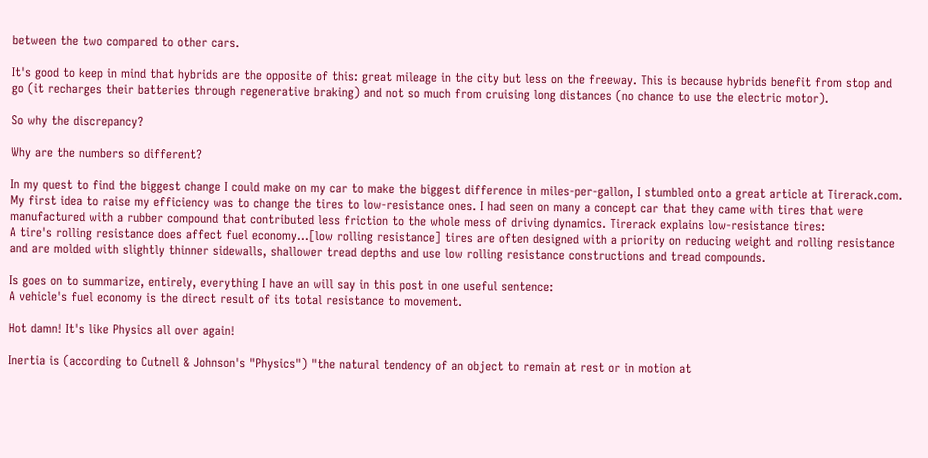between the two compared to other cars.

It's good to keep in mind that hybrids are the opposite of this: great mileage in the city but less on the freeway. This is because hybrids benefit from stop and go (it recharges their batteries through regenerative braking) and not so much from cruising long distances (no chance to use the electric motor).

So why the discrepancy?

Why are the numbers so different?

In my quest to find the biggest change I could make on my car to make the biggest difference in miles-per-gallon, I stumbled onto a great article at Tirerack.com. My first idea to raise my efficiency was to change the tires to low-resistance ones. I had seen on many a concept car that they came with tires that were manufactured with a rubber compound that contributed less friction to the whole mess of driving dynamics. Tirerack explains low-resistance tires:
A tire's rolling resistance does affect fuel economy...[low rolling resistance] tires are often designed with a priority on reducing weight and rolling resistance and are molded with slightly thinner sidewalls, shallower tread depths and use low rolling resistance constructions and tread compounds.

Is goes on to summarize, entirely, everything I have an will say in this post in one useful sentence:
A vehicle's fuel economy is the direct result of its total resistance to movement.

Hot damn! It's like Physics all over again!

Inertia is (according to Cutnell & Johnson's "Physics") "the natural tendency of an object to remain at rest or in motion at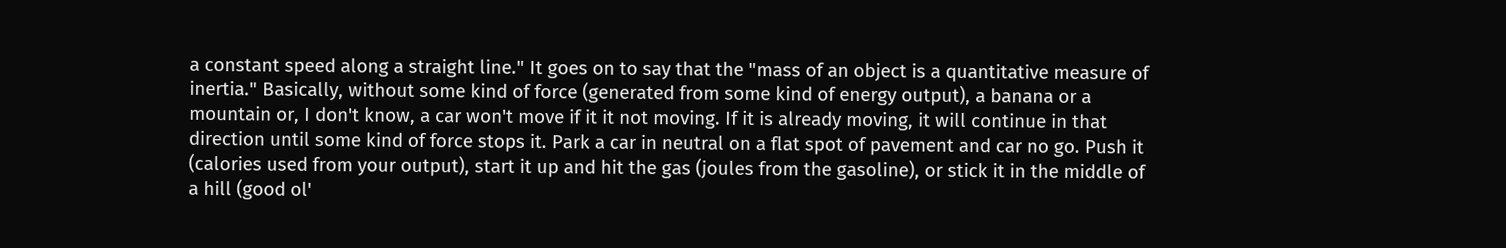a constant speed along a straight line." It goes on to say that the "mass of an object is a quantitative measure of inertia." Basically, without some kind of force (generated from some kind of energy output), a banana or a mountain or, I don't know, a car won't move if it it not moving. If it is already moving, it will continue in that direction until some kind of force stops it. Park a car in neutral on a flat spot of pavement and car no go. Push it (calories used from your output), start it up and hit the gas (joules from the gasoline), or stick it in the middle of a hill (good ol'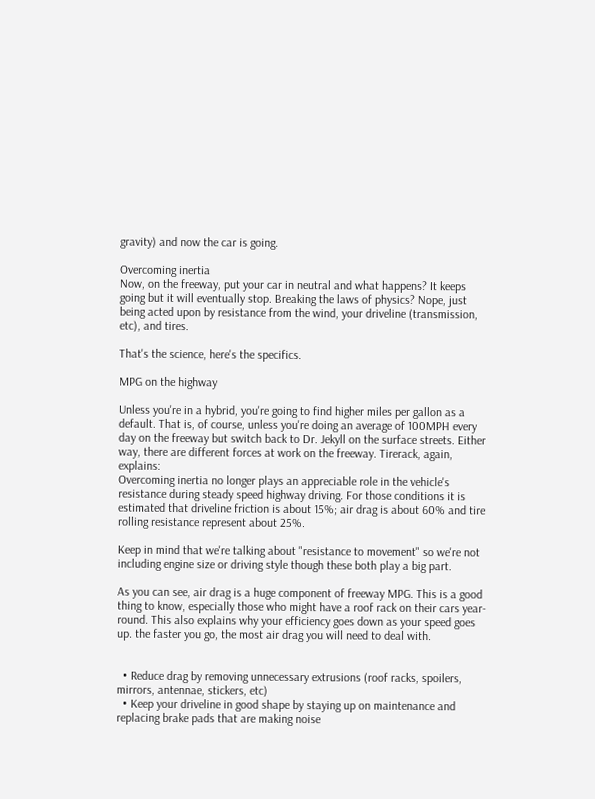gravity) and now the car is going.

Overcoming inertia
Now, on the freeway, put your car in neutral and what happens? It keeps going but it will eventually stop. Breaking the laws of physics? Nope, just being acted upon by resistance from the wind, your driveline (transmission, etc), and tires.

That's the science, here's the specifics.

MPG on the highway

Unless you're in a hybrid, you're going to find higher miles per gallon as a default. That is, of course, unless you're doing an average of 100MPH every day on the freeway but switch back to Dr. Jekyll on the surface streets. Either way, there are different forces at work on the freeway. Tirerack, again, explains:
Overcoming inertia no longer plays an appreciable role in the vehicle's resistance during steady speed highway driving. For those conditions it is estimated that driveline friction is about 15%; air drag is about 60% and tire rolling resistance represent about 25%.

Keep in mind that we're talking about "resistance to movement" so we're not including engine size or driving style though these both play a big part.

As you can see, air drag is a huge component of freeway MPG. This is a good thing to know, especially those who might have a roof rack on their cars year-round. This also explains why your efficiency goes down as your speed goes up. the faster you go, the most air drag you will need to deal with.


  • Reduce drag by removing unnecessary extrusions (roof racks, spoilers, mirrors, antennae, stickers, etc)
  • Keep your driveline in good shape by staying up on maintenance and replacing brake pads that are making noise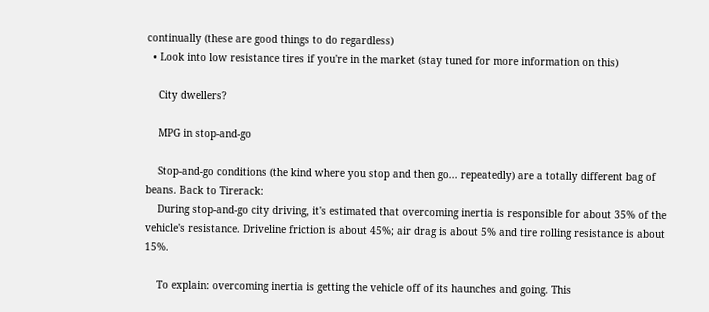continually (these are good things to do regardless)
  • Look into low resistance tires if you're in the market (stay tuned for more information on this)

    City dwellers?

    MPG in stop-and-go

    Stop-and-go conditions (the kind where you stop and then go... repeatedly) are a totally different bag of beans. Back to Tirerack:
    During stop-and-go city driving, it's estimated that overcoming inertia is responsible for about 35% of the vehicle's resistance. Driveline friction is about 45%; air drag is about 5% and tire rolling resistance is about 15%.

    To explain: overcoming inertia is getting the vehicle off of its haunches and going. This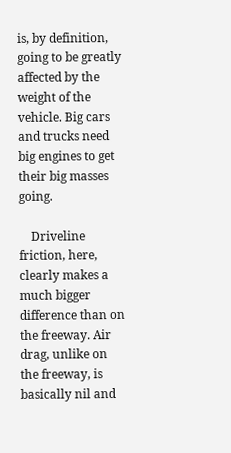is, by definition, going to be greatly affected by the weight of the vehicle. Big cars and trucks need big engines to get their big masses going.

    Driveline friction, here, clearly makes a much bigger difference than on the freeway. Air drag, unlike on the freeway, is basically nil and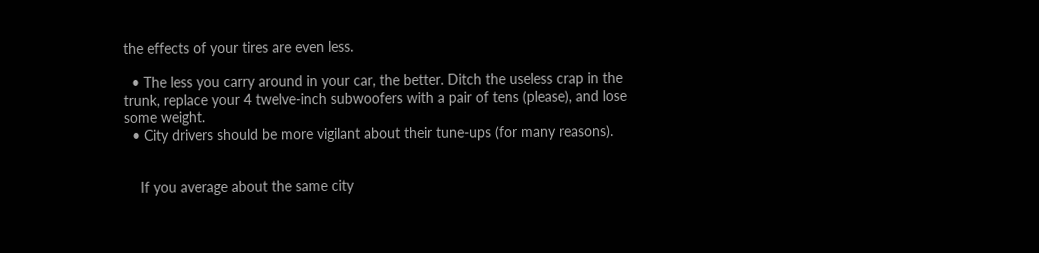the effects of your tires are even less.

  • The less you carry around in your car, the better. Ditch the useless crap in the trunk, replace your 4 twelve-inch subwoofers with a pair of tens (please), and lose some weight.
  • City drivers should be more vigilant about their tune-ups (for many reasons).


    If you average about the same city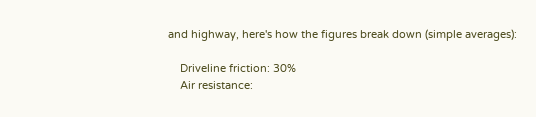and highway, here's how the figures break down (simple averages):

    Driveline friction: 30%
    Air resistance: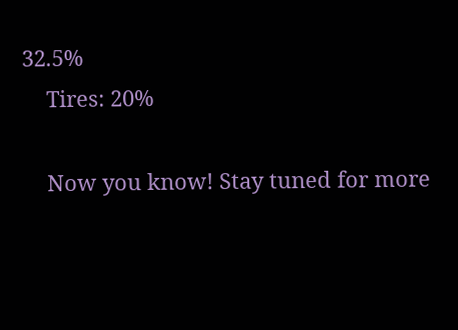32.5%
    Tires: 20%

    Now you know! Stay tuned for more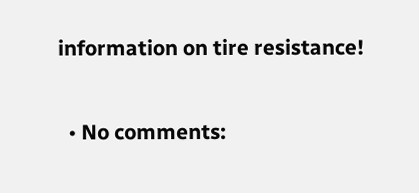information on tire resistance!

  • No comments: